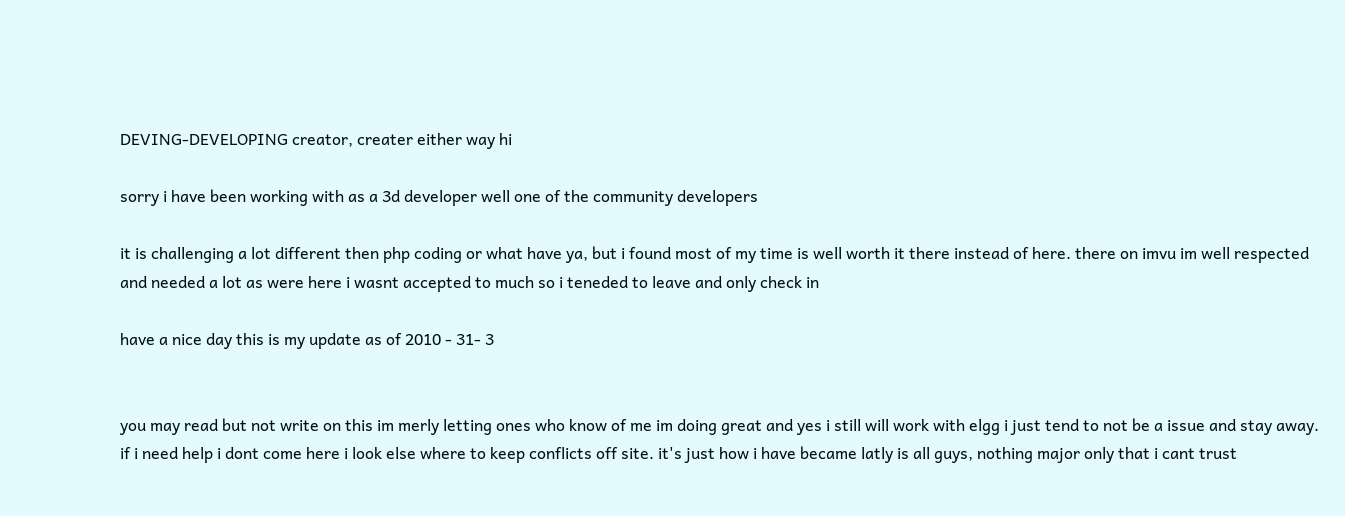DEVING-DEVELOPING creator, creater either way hi

sorry i have been working with as a 3d developer well one of the community developers

it is challenging a lot different then php coding or what have ya, but i found most of my time is well worth it there instead of here. there on imvu im well respected and needed a lot as were here i wasnt accepted to much so i teneded to leave and only check in

have a nice day this is my update as of 2010 - 31- 3


you may read but not write on this im merly letting ones who know of me im doing great and yes i still will work with elgg i just tend to not be a issue and stay away. if i need help i dont come here i look else where to keep conflicts off site. it's just how i have became latly is all guys, nothing major only that i cant trust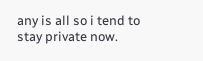any is all so i tend to stay private now.